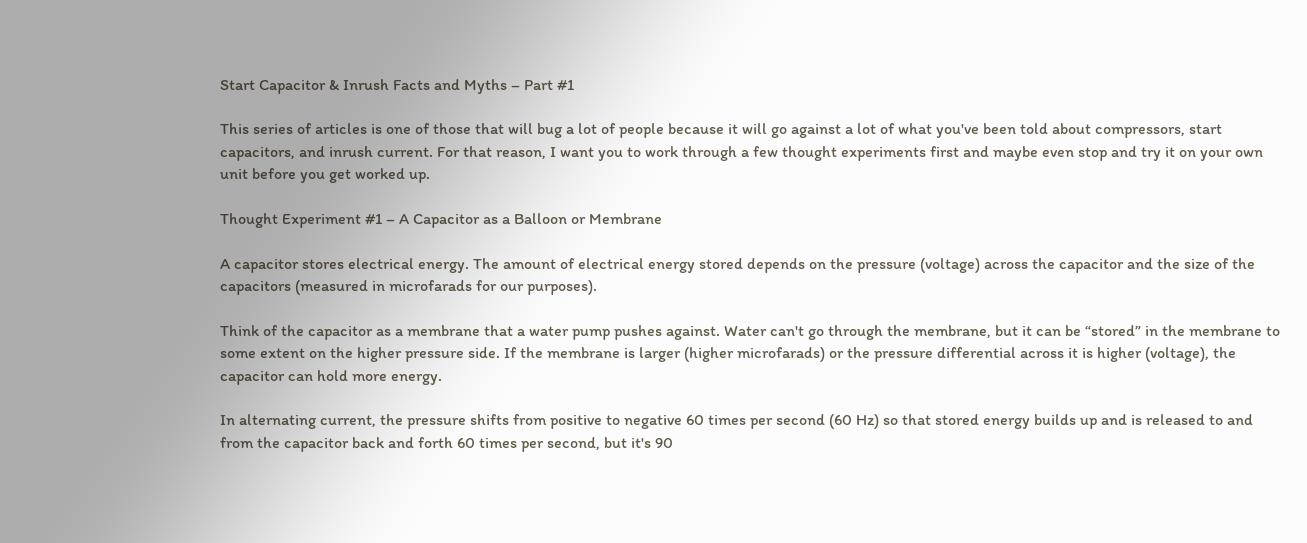Start Capacitor & Inrush Facts and Myths – Part #1

This series of articles is one of those that will bug a lot of people because it will go against a lot of what you've been told about compressors, start capacitors, and inrush current. For that reason, I want you to work through a few thought experiments first and maybe even stop and try it on your own unit before you get worked up.

Thought Experiment #1 – A Capacitor as a Balloon or Membrane

A capacitor stores electrical energy. The amount of electrical energy stored depends on the pressure (voltage) across the capacitor and the size of the capacitors (measured in microfarads for our purposes).

Think of the capacitor as a membrane that a water pump pushes against. Water can't go through the membrane, but it can be “stored” in the membrane to some extent on the higher pressure side. If the membrane is larger (higher microfarads) or the pressure differential across it is higher (voltage), the capacitor can hold more energy.

In alternating current, the pressure shifts from positive to negative 60 times per second (60 Hz) so that stored energy builds up and is released to and from the capacitor back and forth 60 times per second, but it's 90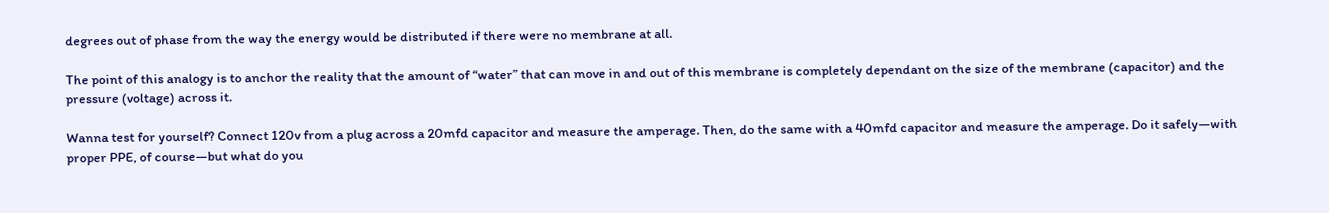degrees out of phase from the way the energy would be distributed if there were no membrane at all.

The point of this analogy is to anchor the reality that the amount of “water” that can move in and out of this membrane is completely dependant on the size of the membrane (capacitor) and the pressure (voltage) across it.

Wanna test for yourself? Connect 120v from a plug across a 20mfd capacitor and measure the amperage. Then, do the same with a 40mfd capacitor and measure the amperage. Do it safely—with proper PPE, of course—but what do you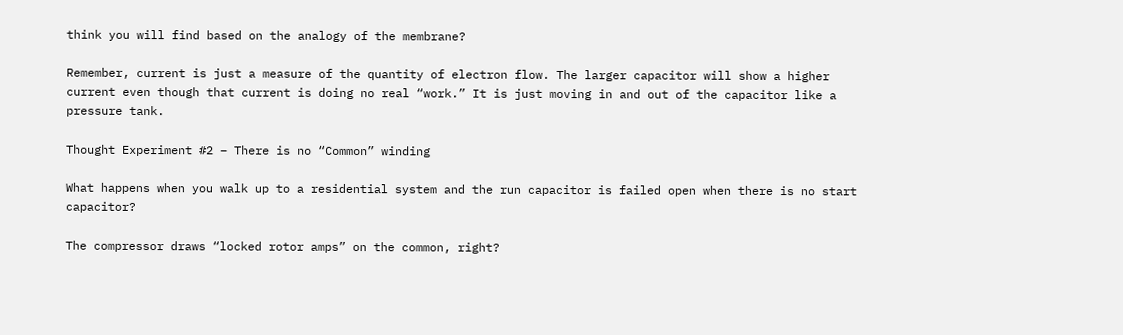think you will find based on the analogy of the membrane?

Remember, current is just a measure of the quantity of electron flow. The larger capacitor will show a higher current even though that current is doing no real “work.” It is just moving in and out of the capacitor like a pressure tank.

Thought Experiment #2 – There is no “Common” winding

What happens when you walk up to a residential system and the run capacitor is failed open when there is no start capacitor?

The compressor draws “locked rotor amps” on the common, right?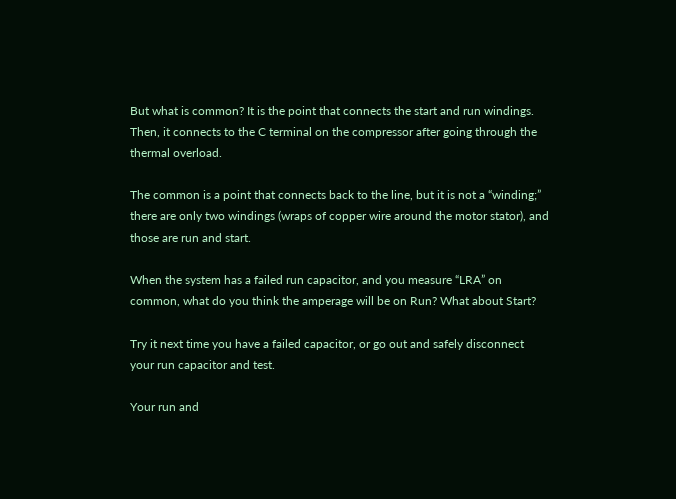But what is common? It is the point that connects the start and run windings. Then, it connects to the C terminal on the compressor after going through the thermal overload.

The common is a point that connects back to the line, but it is not a “winding;” there are only two windings (wraps of copper wire around the motor stator), and those are run and start.

When the system has a failed run capacitor, and you measure “LRA” on common, what do you think the amperage will be on Run? What about Start?

Try it next time you have a failed capacitor, or go out and safely disconnect your run capacitor and test.

Your run and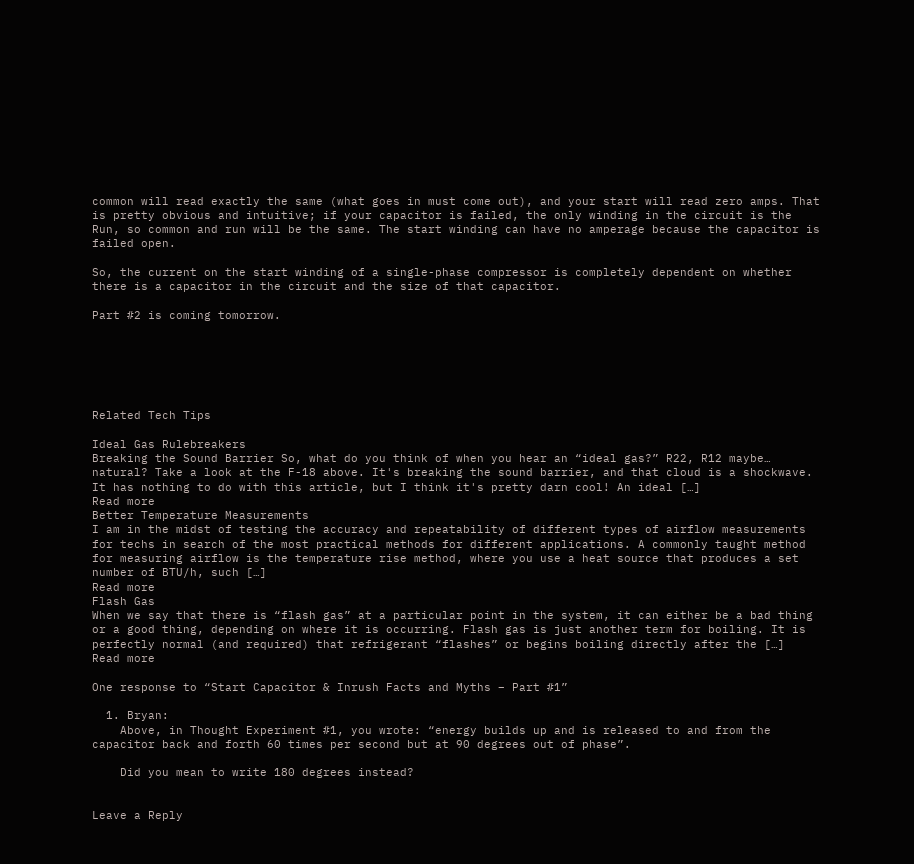common will read exactly the same (what goes in must come out), and your start will read zero amps. That is pretty obvious and intuitive; if your capacitor is failed, the only winding in the circuit is the Run, so common and run will be the same. The start winding can have no amperage because the capacitor is failed open.

So, the current on the start winding of a single-phase compressor is completely dependent on whether there is a capacitor in the circuit and the size of that capacitor.

Part #2 is coming tomorrow.






Related Tech Tips

Ideal Gas Rulebreakers
Breaking the Sound Barrier So, what do you think of when you hear an “ideal gas?” R22, R12 maybe… natural? Take a look at the F-18 above. It's breaking the sound barrier, and that cloud is a shockwave. It has nothing to do with this article, but I think it's pretty darn cool! An ideal […]
Read more
Better Temperature Measurements
I am in the midst of testing the accuracy and repeatability of different types of airflow measurements for techs in search of the most practical methods for different applications. A commonly taught method for measuring airflow is the temperature rise method, where you use a heat source that produces a set number of BTU/h, such […]
Read more
Flash Gas
When we say that there is “flash gas” at a particular point in the system, it can either be a bad thing or a good thing, depending on where it is occurring. Flash gas is just another term for boiling. It is perfectly normal (and required) that refrigerant “flashes” or begins boiling directly after the […]
Read more

One response to “Start Capacitor & Inrush Facts and Myths – Part #1”

  1. Bryan:
    Above, in Thought Experiment #1, you wrote: “energy builds up and is released to and from the capacitor back and forth 60 times per second but at 90 degrees out of phase”.

    Did you mean to write 180 degrees instead?


Leave a Reply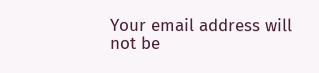Your email address will not be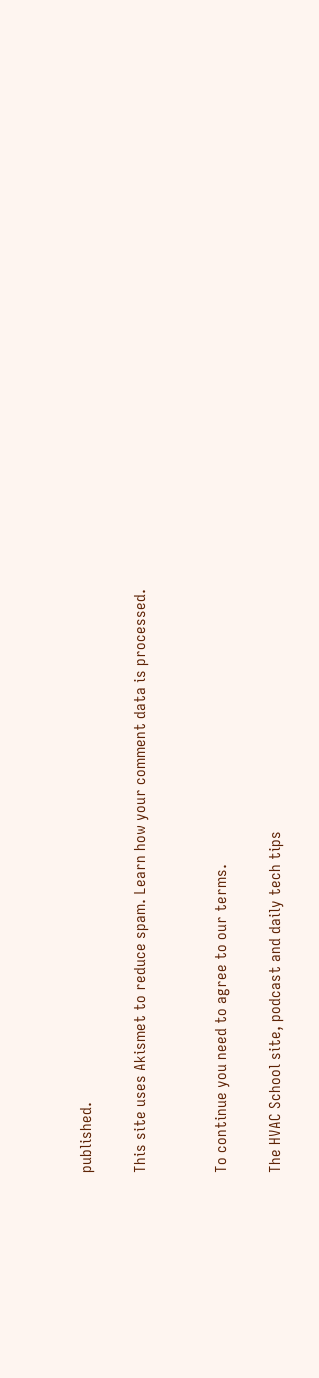published.

This site uses Akismet to reduce spam. Learn how your comment data is processed.


To continue you need to agree to our terms.

The HVAC School site, podcast and daily tech tips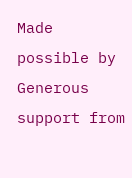Made possible by Generous support from